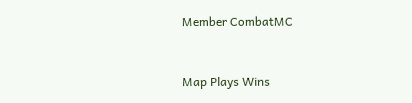Member CombatMC



Map Plays Wins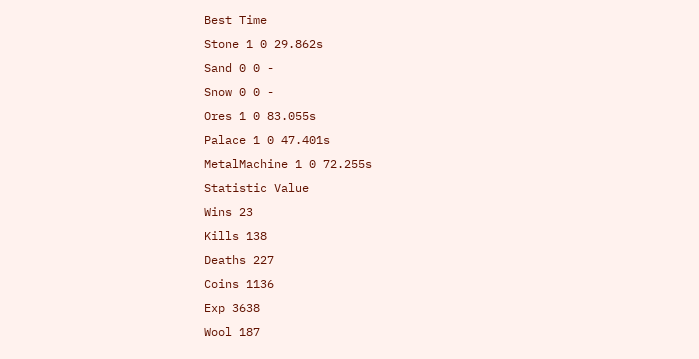Best Time
Stone 1 0 29.862s
Sand 0 0 -
Snow 0 0 -
Ores 1 0 83.055s
Palace 1 0 47.401s
MetalMachine 1 0 72.255s
Statistic Value
Wins 23
Kills 138
Deaths 227
Coins 1136
Exp 3638
Wool 187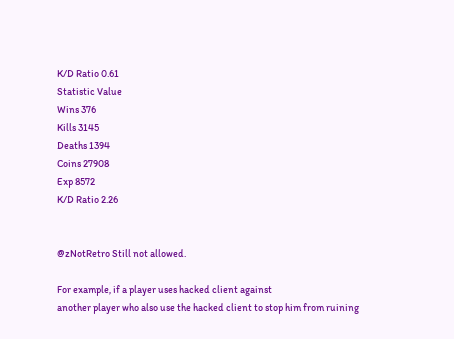K/D Ratio 0.61
Statistic Value
Wins 376
Kills 3145
Deaths 1394
Coins 27908
Exp 8572
K/D Ratio 2.26


@zNotRetro Still not allowed.

For example, if a player uses hacked client against
another player who also use the hacked client to stop him from ruining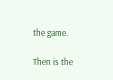the game.

Then is the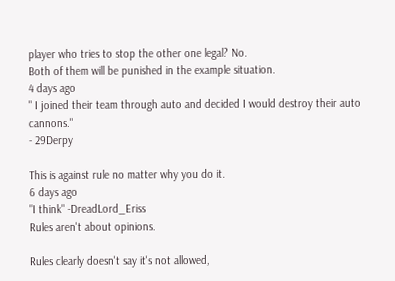player who tries to stop the other one legal? No.
Both of them will be punished in the example situation.
4 days ago
" I joined their team through auto and decided I would destroy their auto cannons."
- 29Derpy

This is against rule no matter why you do it.
6 days ago
"I think" -DreadLord_Eriss
Rules aren't about opinions.

Rules clearly doesn't say it's not allowed,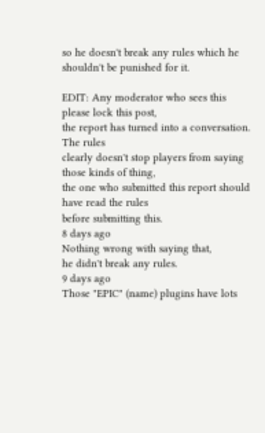so he doesn't break any rules which he
shouldn't be punished for it.

EDIT: Any moderator who sees this please lock this post,
the report has turned into a conversation. The rules
clearly doesn't stop players from saying those kinds of thing,
the one who submitted this report should have read the rules
before submitting this.
8 days ago
Nothing wrong with saying that,
he didn't break any rules.
9 days ago
Those "EPIC" (name) plugins have lots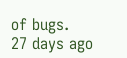of bugs.
27 days ago